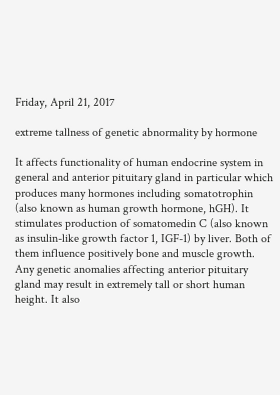Friday, April 21, 2017

extreme tallness of genetic abnormality by hormone

It affects functionality of human endocrine system in general and anterior pituitary gland in particular which produces many hormones including somatotrophin (also known as human growth hormone, hGH). It stimulates production of somatomedin C (also known as insulin-like growth factor 1, IGF-1) by liver. Both of them influence positively bone and muscle growth. Any genetic anomalies affecting anterior pituitary gland may result in extremely tall or short human height. It also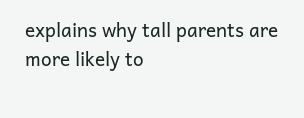explains why tall parents are more likely to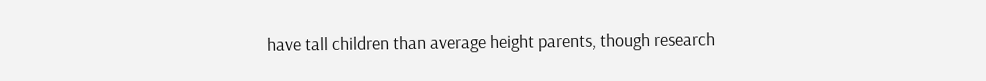have tall children than average height parents, though research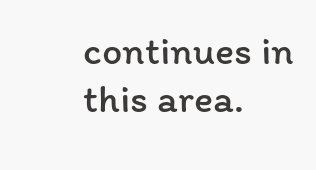continues in this area.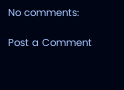No comments:

Post a Comment